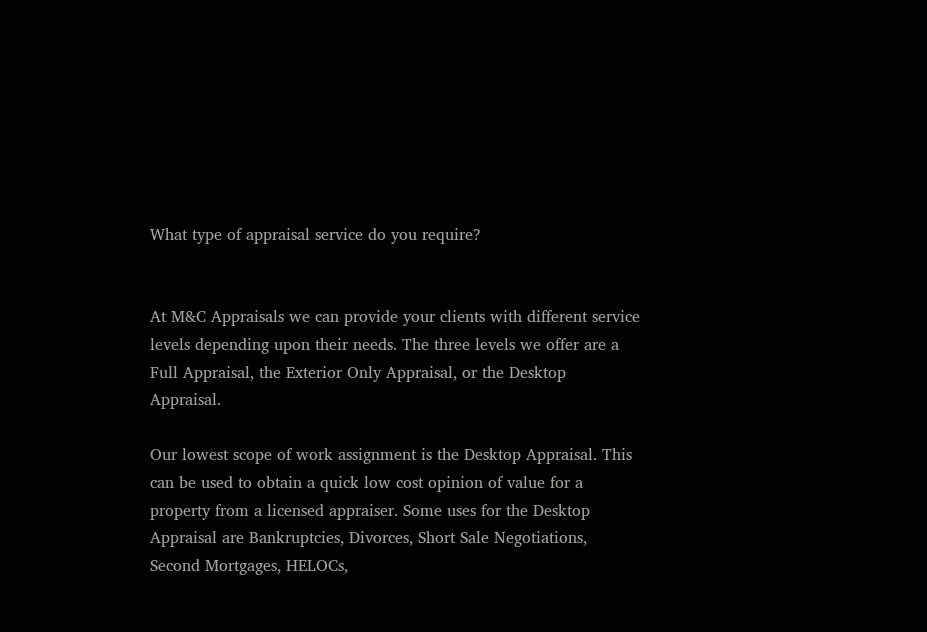What type of appraisal service do you require?


At M&C Appraisals we can provide your clients with different service levels depending upon their needs. The three levels we offer are a Full Appraisal, the Exterior Only Appraisal, or the Desktop Appraisal.

Our lowest scope of work assignment is the Desktop Appraisal. This can be used to obtain a quick low cost opinion of value for a property from a licensed appraiser. Some uses for the Desktop Appraisal are Bankruptcies, Divorces, Short Sale Negotiations, Second Mortgages, HELOCs,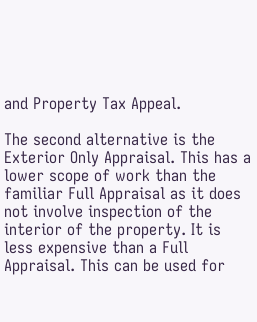and Property Tax Appeal.

The second alternative is the Exterior Only Appraisal. This has a lower scope of work than the familiar Full Appraisal as it does not involve inspection of the interior of the property. It is less expensive than a Full Appraisal. This can be used for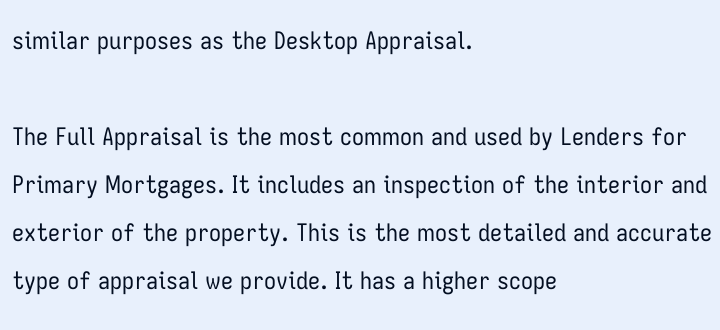similar purposes as the Desktop Appraisal.

The Full Appraisal is the most common and used by Lenders for Primary Mortgages. It includes an inspection of the interior and exterior of the property. This is the most detailed and accurate type of appraisal we provide. It has a higher scope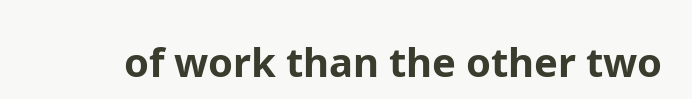of work than the other two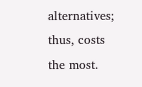alternatives; thus, costs the most.